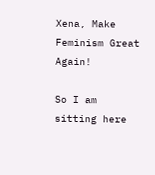Xena, Make Feminism Great Again!

So I am sitting here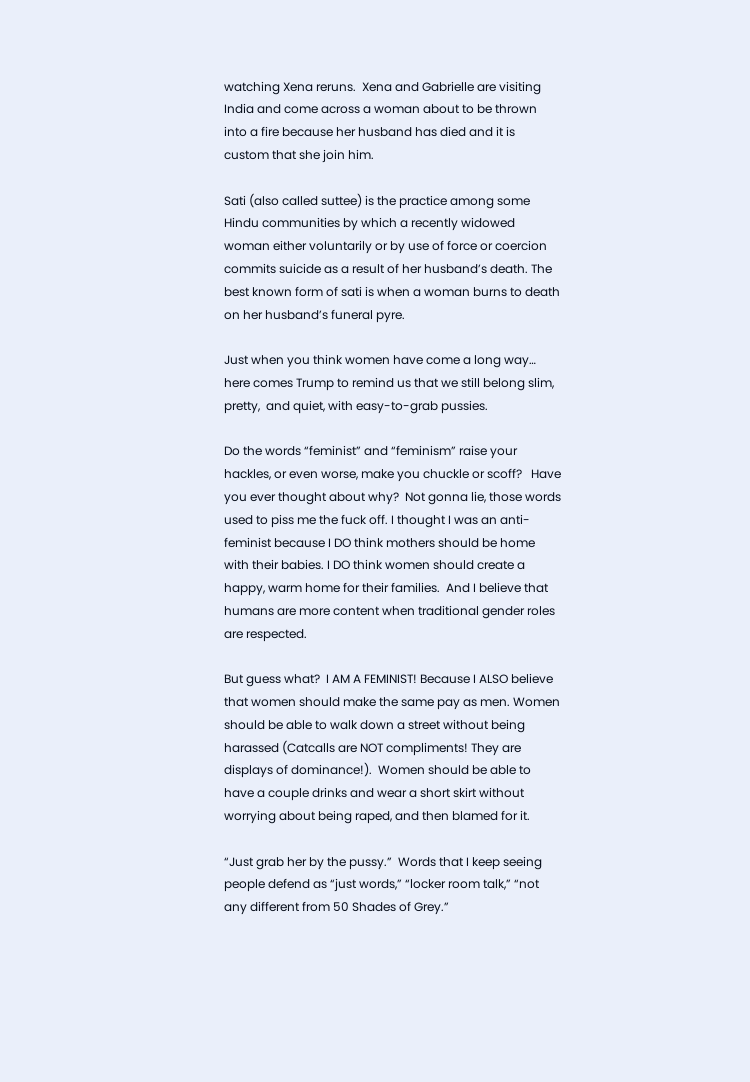watching Xena reruns.  Xena and Gabrielle are visiting India and come across a woman about to be thrown into a fire because her husband has died and it is custom that she join him.

Sati (also called suttee) is the practice among some Hindu communities by which a recently widowed woman either voluntarily or by use of force or coercion commits suicide as a result of her husband’s death. The best known form of sati is when a woman burns to death on her husband’s funeral pyre.

Just when you think women have come a long way… here comes Trump to remind us that we still belong slim, pretty,  and quiet, with easy-to-grab pussies.

Do the words “feminist” and “feminism” raise your hackles, or even worse, make you chuckle or scoff?   Have you ever thought about why?  Not gonna lie, those words used to piss me the fuck off. I thought I was an anti-feminist because I DO think mothers should be home with their babies. I DO think women should create a happy, warm home for their families.  And I believe that humans are more content when traditional gender roles are respected.

But guess what?  I AM A FEMINIST! Because I ALSO believe that women should make the same pay as men. Women should be able to walk down a street without being harassed (Catcalls are NOT compliments! They are displays of dominance!).  Women should be able to have a couple drinks and wear a short skirt without worrying about being raped, and then blamed for it.

“Just grab her by the pussy.”  Words that I keep seeing people defend as “just words,” “locker room talk,” “not any different from 50 Shades of Grey.”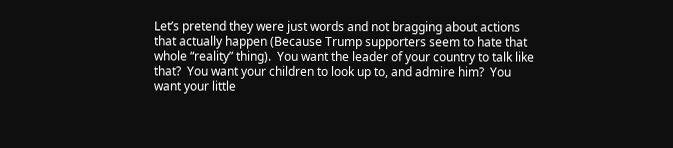Let’s pretend they were just words and not bragging about actions that actually happen (Because Trump supporters seem to hate that whole “reality” thing).  You want the leader of your country to talk like that?  You want your children to look up to, and admire him?  You want your little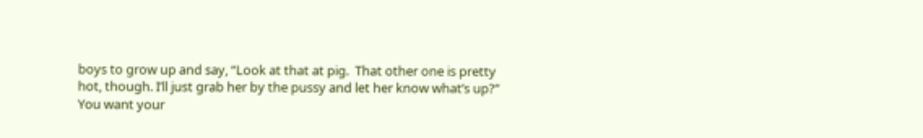boys to grow up and say, “Look at that at pig.  That other one is pretty hot, though. I’ll just grab her by the pussy and let her know what’s up?”  You want your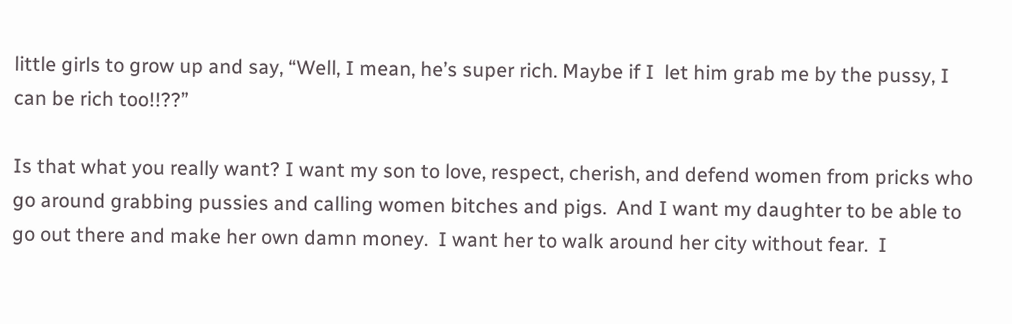little girls to grow up and say, “Well, I mean, he’s super rich. Maybe if I  let him grab me by the pussy, I can be rich too!!??”

Is that what you really want? I want my son to love, respect, cherish, and defend women from pricks who go around grabbing pussies and calling women bitches and pigs.  And I want my daughter to be able to go out there and make her own damn money.  I want her to walk around her city without fear.  I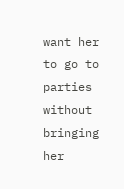want her to go to parties without bringing her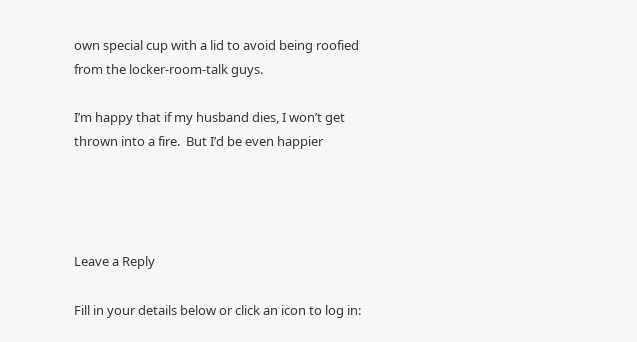own special cup with a lid to avoid being roofied from the locker-room-talk guys.

I’m happy that if my husband dies, I won’t get thrown into a fire.  But I’d be even happier




Leave a Reply

Fill in your details below or click an icon to log in: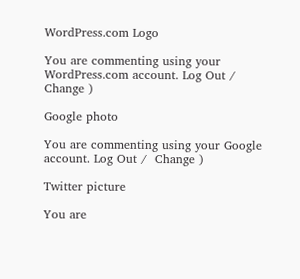WordPress.com Logo

You are commenting using your WordPress.com account. Log Out /  Change )

Google photo

You are commenting using your Google account. Log Out /  Change )

Twitter picture

You are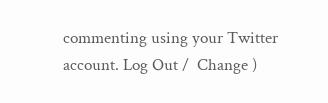commenting using your Twitter account. Log Out /  Change )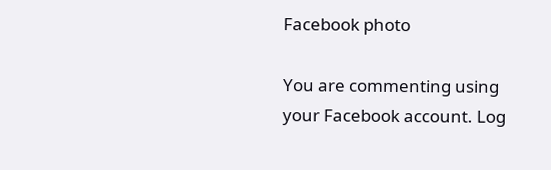Facebook photo

You are commenting using your Facebook account. Log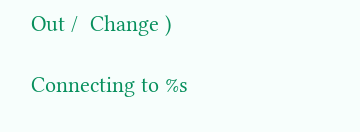Out /  Change )

Connecting to %s